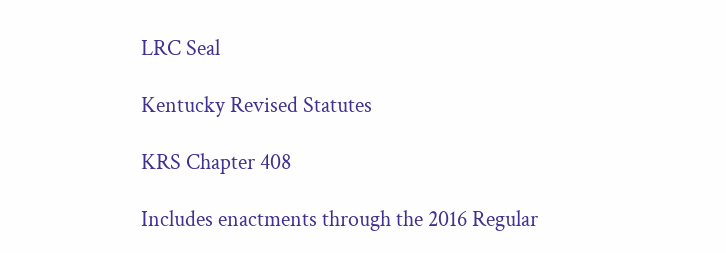LRC Seal

Kentucky Revised Statutes

KRS Chapter 408

Includes enactments through the 2016 Regular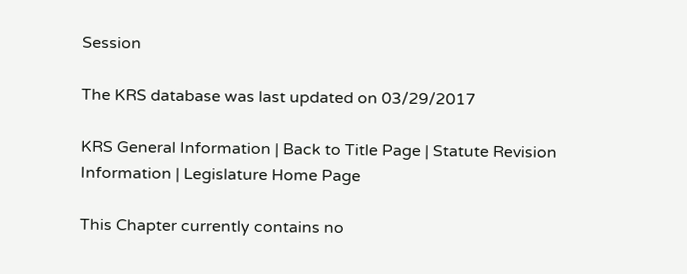Session

The KRS database was last updated on 03/29/2017

KRS General Information | Back to Title Page | Statute Revision Information | Legislature Home Page

This Chapter currently contains no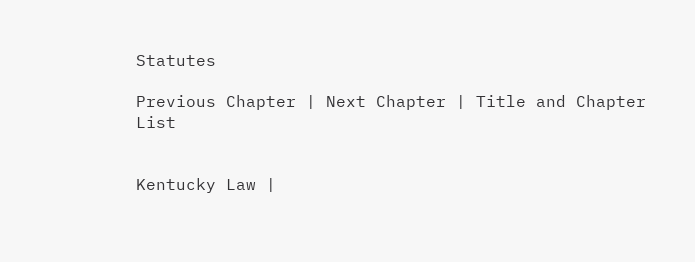Statutes

Previous Chapter | Next Chapter | Title and Chapter List


Kentucky Law |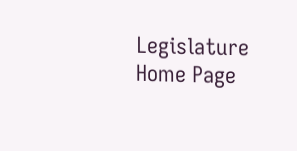Legislature Home Page